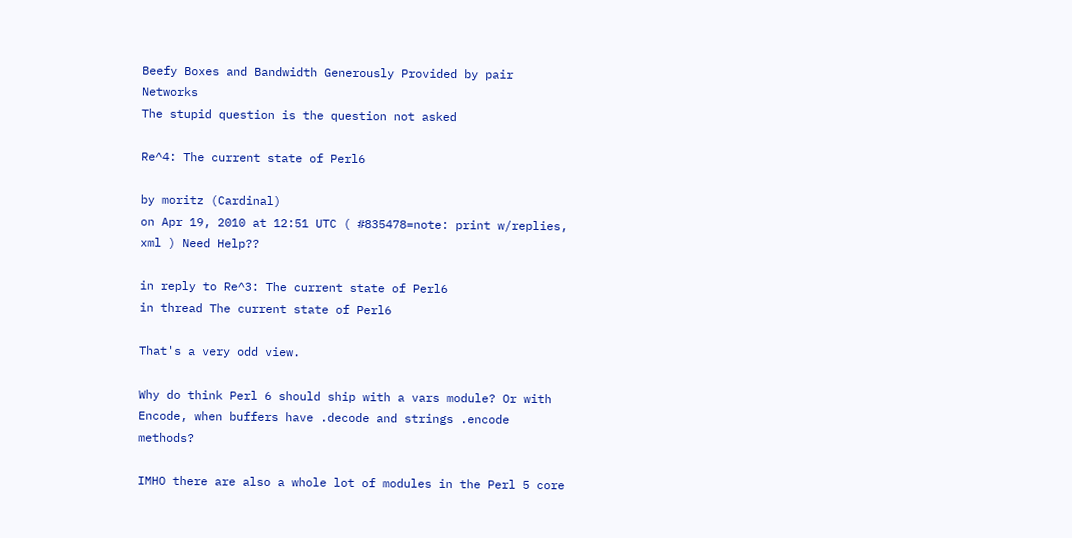Beefy Boxes and Bandwidth Generously Provided by pair Networks
The stupid question is the question not asked

Re^4: The current state of Perl6

by moritz (Cardinal)
on Apr 19, 2010 at 12:51 UTC ( #835478=note: print w/replies, xml ) Need Help??

in reply to Re^3: The current state of Perl6
in thread The current state of Perl6

That's a very odd view.

Why do think Perl 6 should ship with a vars module? Or with Encode, when buffers have .decode and strings .encode methods?

IMHO there are also a whole lot of modules in the Perl 5 core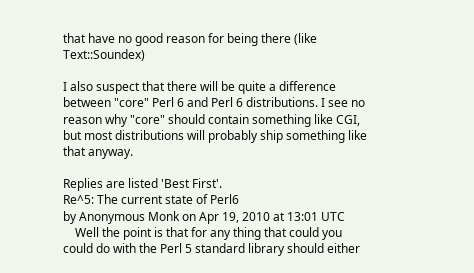that have no good reason for being there (like Text::Soundex)

I also suspect that there will be quite a difference between "core" Perl 6 and Perl 6 distributions. I see no reason why "core" should contain something like CGI, but most distributions will probably ship something like that anyway.

Replies are listed 'Best First'.
Re^5: The current state of Perl6
by Anonymous Monk on Apr 19, 2010 at 13:01 UTC
    Well the point is that for any thing that could you could do with the Perl 5 standard library should either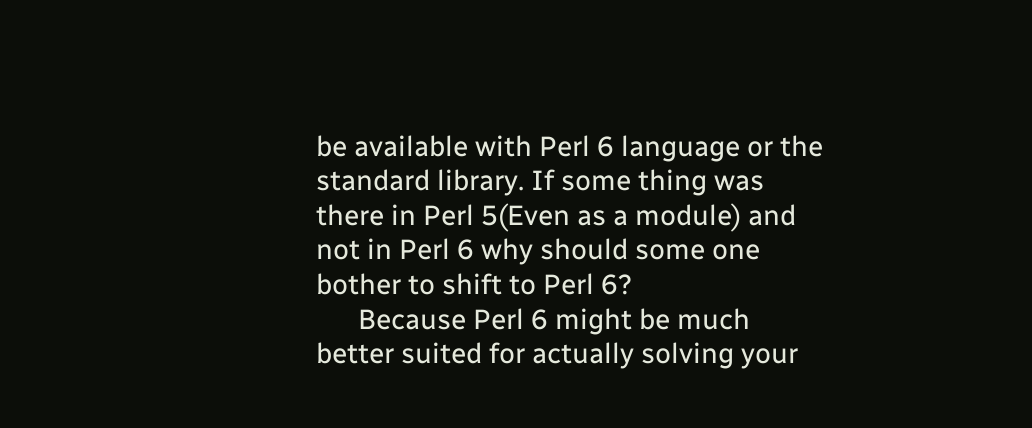be available with Perl 6 language or the standard library. If some thing was there in Perl 5(Even as a module) and not in Perl 6 why should some one bother to shift to Perl 6?
      Because Perl 6 might be much better suited for actually solving your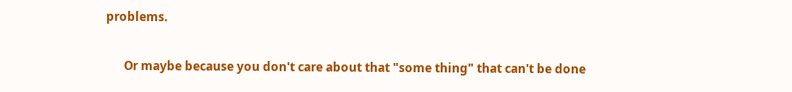problems.

      Or maybe because you don't care about that "some thing" that can't be done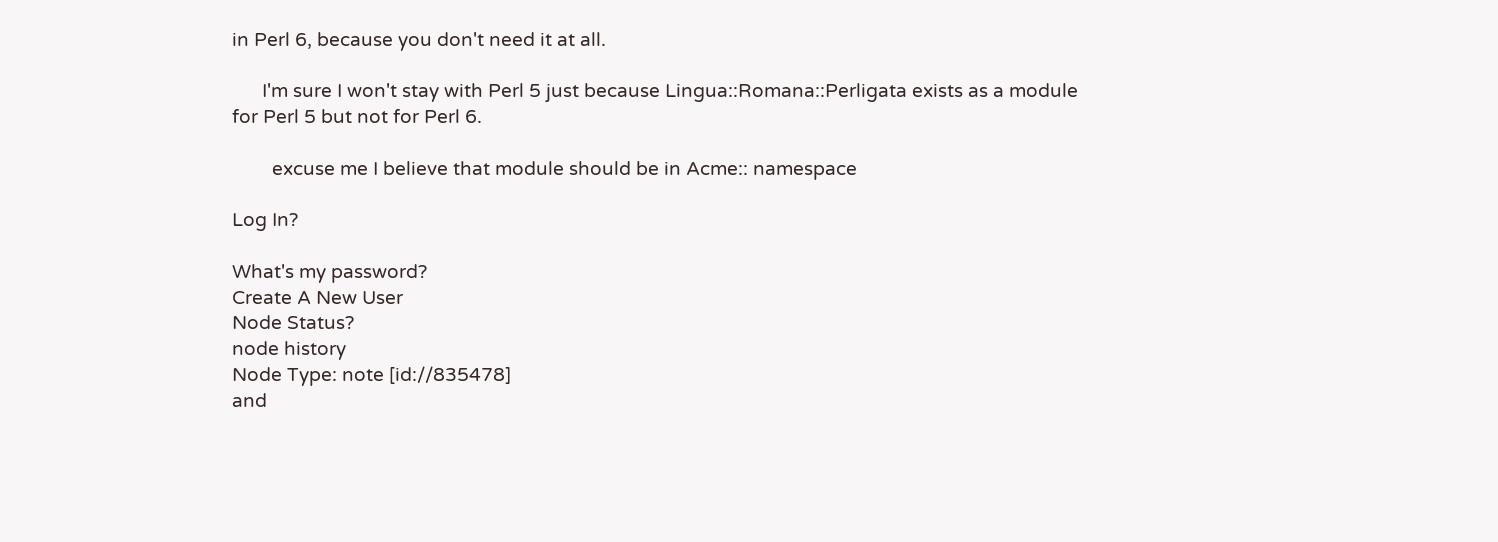in Perl 6, because you don't need it at all.

      I'm sure I won't stay with Perl 5 just because Lingua::Romana::Perligata exists as a module for Perl 5 but not for Perl 6.

        excuse me I believe that module should be in Acme:: namespace

Log In?

What's my password?
Create A New User
Node Status?
node history
Node Type: note [id://835478]
and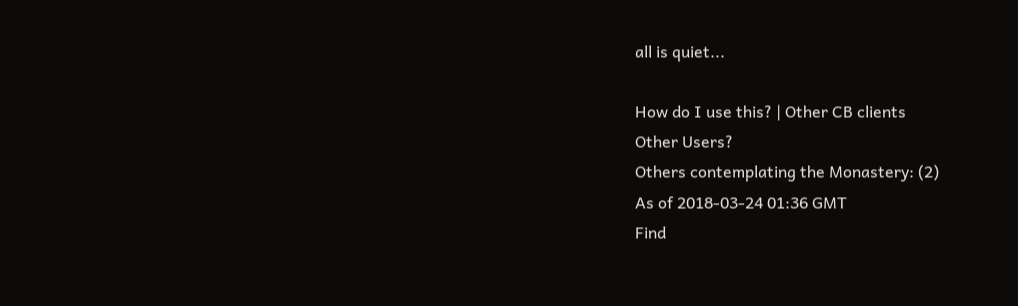all is quiet...

How do I use this? | Other CB clients
Other Users?
Others contemplating the Monastery: (2)
As of 2018-03-24 01:36 GMT
Find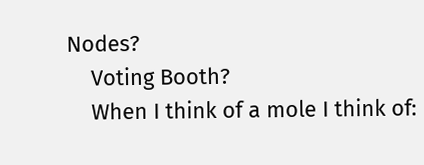Nodes?
    Voting Booth?
    When I think of a mole I think of: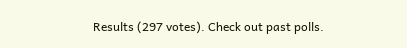Results (297 votes). Check out past polls.